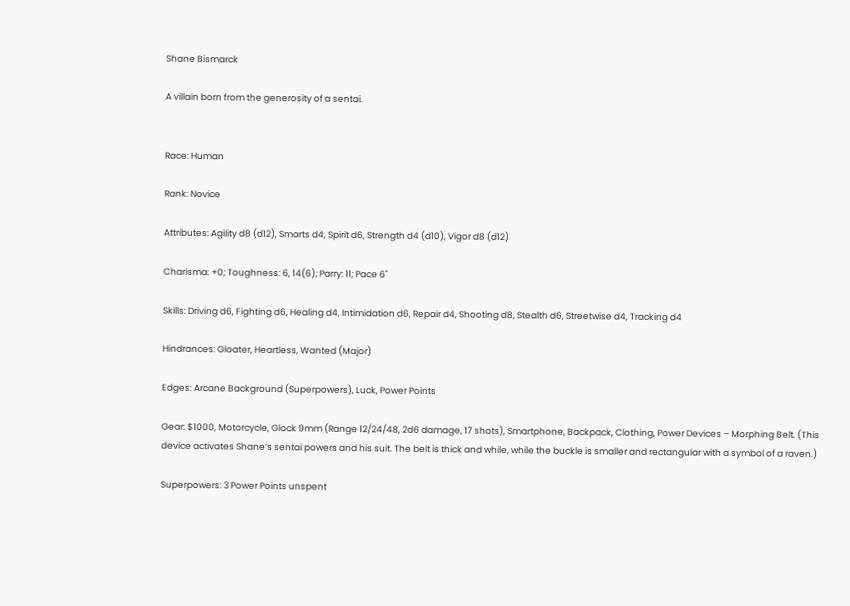Shane Bismarck

A villain born from the generosity of a sentai.


Race: Human

Rank: Novice

Attributes: Agility d8 (d12), Smarts d4, Spirit d6, Strength d4 (d10), Vigor d8 (d12)

Charisma: +0; Toughness: 6, 14(6); Parry: 11; Pace 6"

Skills: Driving d6, Fighting d6, Healing d4, Intimidation d6, Repair d4, Shooting d8, Stealth d6, Streetwise d4, Tracking d4

Hindrances: Gloater, Heartless, Wanted (Major)

Edges: Arcane Background (Superpowers), Luck, Power Points

Gear: $1000, Motorcycle, Glock 9mm (Range 12/24/48, 2d6 damage, 17 shots), Smartphone, Backpack, Clothing, Power Devices – Morphing Belt. (This device activates Shane’s sentai powers and his suit. The belt is thick and while, while the buckle is smaller and rectangular with a symbol of a raven.)

Superpowers: 3 Power Points unspent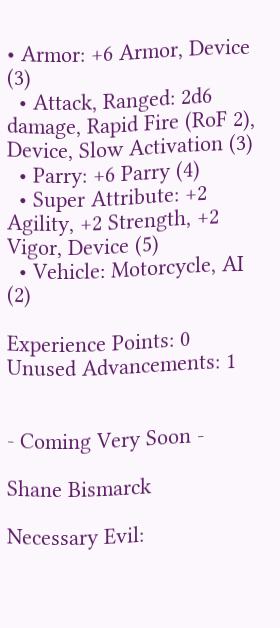• Armor: +6 Armor, Device (3)
  • Attack, Ranged: 2d6 damage, Rapid Fire (RoF 2), Device, Slow Activation (3)
  • Parry: +6 Parry (4)
  • Super Attribute: +2 Agility, +2 Strength, +2 Vigor, Device (5)
  • Vehicle: Motorcycle, AI (2)

Experience Points: 0
Unused Advancements: 1


- Coming Very Soon -

Shane Bismarck

Necessary Evil: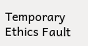Temporary Ethics Fault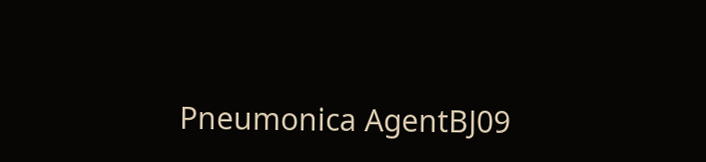Pneumonica AgentBJ09